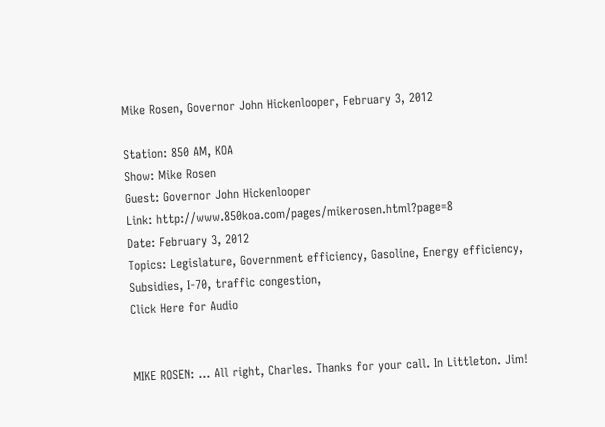Mike Rosen, Governor John Hickenlooper, February 3, 2012

Station: 850 AM, KOA
Show: Mike Rosen
Guest: Governor John Hickenlooper
Link: http://www.850koa.com/pages/mikerosen.html?page=8
Date: February 3, 2012
Topics: Legislature, Government efficiency, Gasoline, Energy efficiency, Subsidies, I-70, traffic congestion,
Click Here for Audio


MIKE ROSEN: … All right, Charles. Thanks for your call. In Littleton. Jim!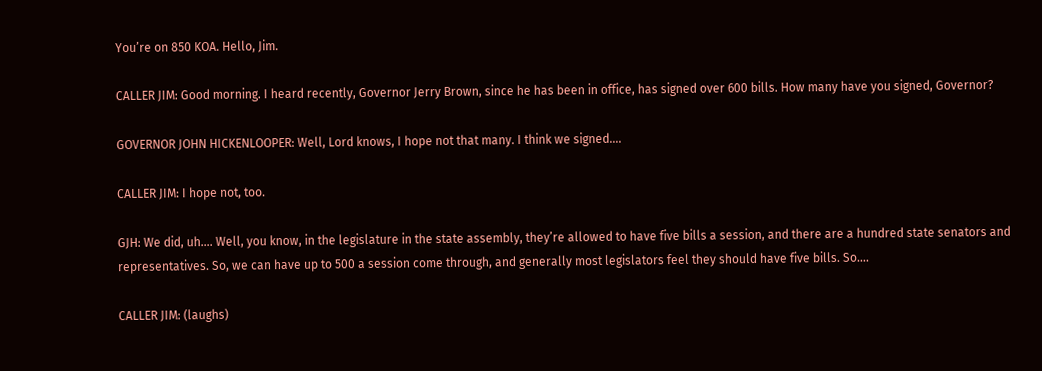You’re on 850 KOA. Hello, Jim.

CALLER JIM: Good morning. I heard recently, Governor Jerry Brown, since he has been in office, has signed over 600 bills. How many have you signed, Governor?

GOVERNOR JOHN HICKENLOOPER: Well, Lord knows, I hope not that many. I think we signed….

CALLER JIM: I hope not, too.

GJH: We did, uh…. Well, you know, in the legislature in the state assembly, they’re allowed to have five bills a session, and there are a hundred state senators and representatives. So, we can have up to 500 a session come through, and generally most legislators feel they should have five bills. So….

CALLER JIM: (laughs)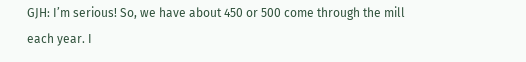GJH: I’m serious! So, we have about 450 or 500 come through the mill each year. I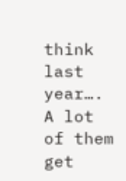think last year…. A lot of them get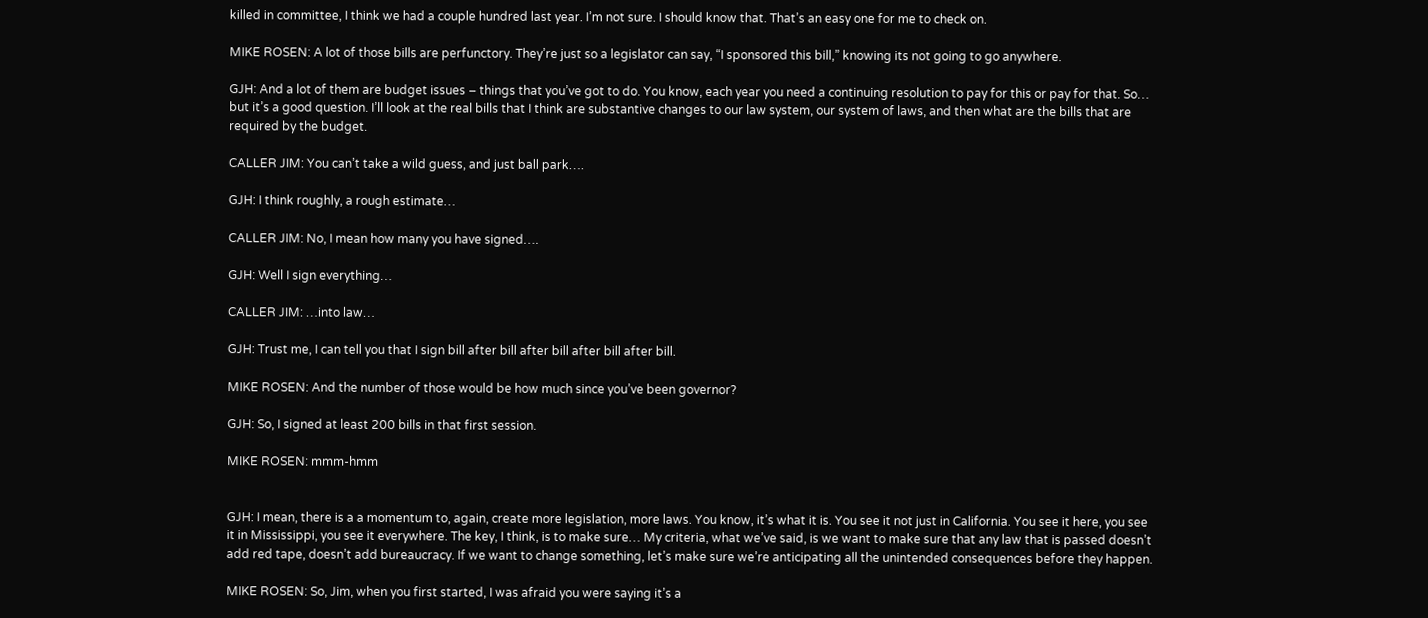killed in committee, I think we had a couple hundred last year. I’m not sure. I should know that. That’s an easy one for me to check on.

MIKE ROSEN: A lot of those bills are perfunctory. They’re just so a legislator can say, “I sponsored this bill,” knowing its not going to go anywhere.

GJH: And a lot of them are budget issues – things that you’ve got to do. You know, each year you need a continuing resolution to pay for this or pay for that. So… but it’s a good question. I’ll look at the real bills that I think are substantive changes to our law system, our system of laws, and then what are the bills that are required by the budget.

CALLER JIM: You can’t take a wild guess, and just ball park….

GJH: I think roughly, a rough estimate…

CALLER JIM: No, I mean how many you have signed….

GJH: Well I sign everything…

CALLER JIM: …into law…

GJH: Trust me, I can tell you that I sign bill after bill after bill after bill after bill.

MIKE ROSEN: And the number of those would be how much since you’ve been governor?

GJH: So, I signed at least 200 bills in that first session.

MIKE ROSEN: mmm-hmm


GJH: I mean, there is a a momentum to, again, create more legislation, more laws. You know, it’s what it is. You see it not just in California. You see it here, you see it in Mississippi, you see it everywhere. The key, I think, is to make sure… My criteria, what we’ve said, is we want to make sure that any law that is passed doesn’t add red tape, doesn’t add bureaucracy. If we want to change something, let’s make sure we’re anticipating all the unintended consequences before they happen.

MIKE ROSEN: So, Jim, when you first started, I was afraid you were saying it’s a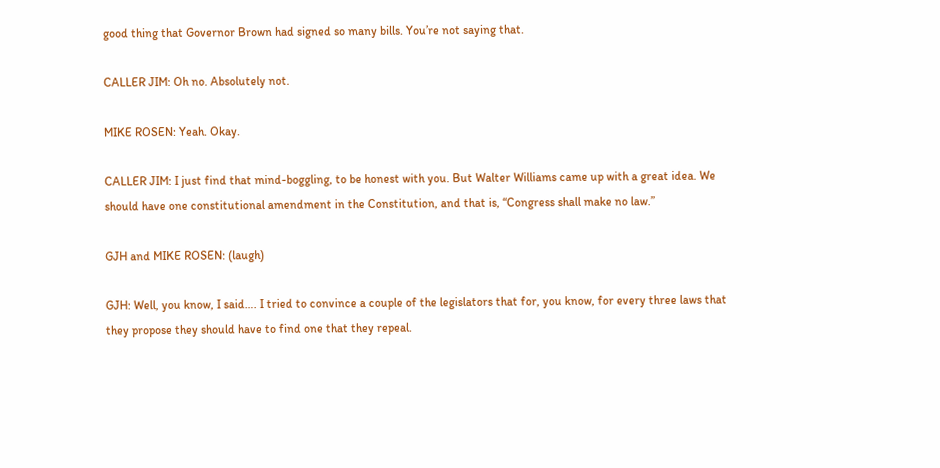good thing that Governor Brown had signed so many bills. You’re not saying that.

CALLER JIM: Oh no. Absolutely not.

MIKE ROSEN: Yeah. Okay.

CALLER JIM: I just find that mind-boggling, to be honest with you. But Walter Williams came up with a great idea. We should have one constitutional amendment in the Constitution, and that is, “Congress shall make no law.”

GJH and MIKE ROSEN: (laugh)

GJH: Well, you know, I said…. I tried to convince a couple of the legislators that for, you know, for every three laws that they propose they should have to find one that they repeal.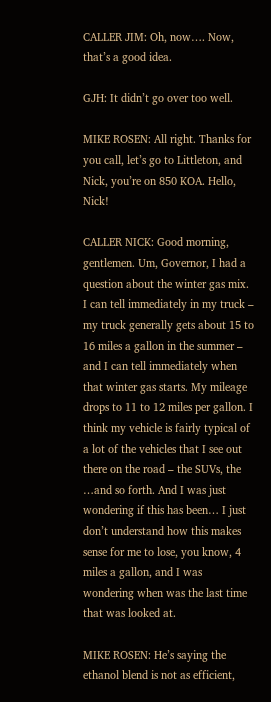CALLER JIM: Oh, now…. Now, that’s a good idea.

GJH: It didn’t go over too well.

MIKE ROSEN: All right. Thanks for you call, let’s go to Littleton, and Nick, you’re on 850 KOA. Hello, Nick!

CALLER NICK: Good morning, gentlemen. Um, Governor, I had a question about the winter gas mix. I can tell immediately in my truck – my truck generally gets about 15 to 16 miles a gallon in the summer – and I can tell immediately when that winter gas starts. My mileage drops to 11 to 12 miles per gallon. I think my vehicle is fairly typical of a lot of the vehicles that I see out there on the road – the SUVs, the …and so forth. And I was just wondering if this has been… I just don’t understand how this makes sense for me to lose, you know, 4 miles a gallon, and I was wondering when was the last time that was looked at.

MIKE ROSEN: He’s saying the ethanol blend is not as efficient,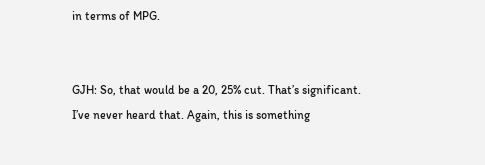in terms of MPG.


GJH: So, that would be a 20, 25% cut. That’s significant. I’ve never heard that. Again, this is something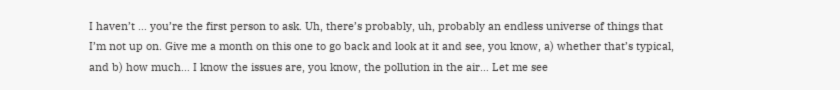I haven’t … you’re the first person to ask. Uh, there’s probably, uh, probably an endless universe of things that I’m not up on. Give me a month on this one to go back and look at it and see, you know, a) whether that’s typical, and b) how much… I know the issues are, you know, the pollution in the air… Let me see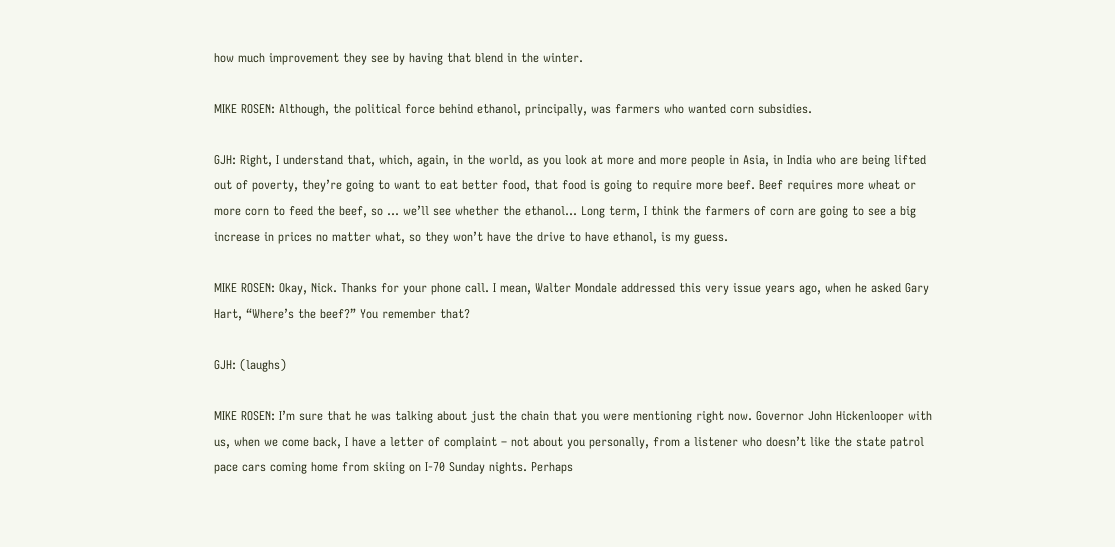how much improvement they see by having that blend in the winter.

MIKE ROSEN: Although, the political force behind ethanol, principally, was farmers who wanted corn subsidies.

GJH: Right, I understand that, which, again, in the world, as you look at more and more people in Asia, in India who are being lifted out of poverty, they’re going to want to eat better food, that food is going to require more beef. Beef requires more wheat or more corn to feed the beef, so … we’ll see whether the ethanol… Long term, I think the farmers of corn are going to see a big increase in prices no matter what, so they won’t have the drive to have ethanol, is my guess.

MIKE ROSEN: Okay, Nick. Thanks for your phone call. I mean, Walter Mondale addressed this very issue years ago, when he asked Gary Hart, “Where’s the beef?” You remember that?

GJH: (laughs)

MIKE ROSEN: I’m sure that he was talking about just the chain that you were mentioning right now. Governor John Hickenlooper with us, when we come back, I have a letter of complaint – not about you personally, from a listener who doesn’t like the state patrol pace cars coming home from skiing on I-70 Sunday nights. Perhaps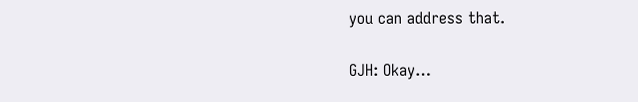you can address that.

GJH: Okay…